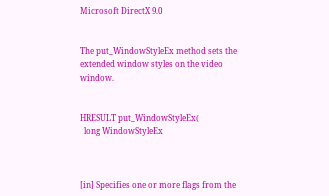Microsoft DirectX 9.0


The put_WindowStyleEx method sets the extended window styles on the video window.


HRESULT put_WindowStyleEx(
  long WindowStyleEx



[in] Specifies one or more flags from the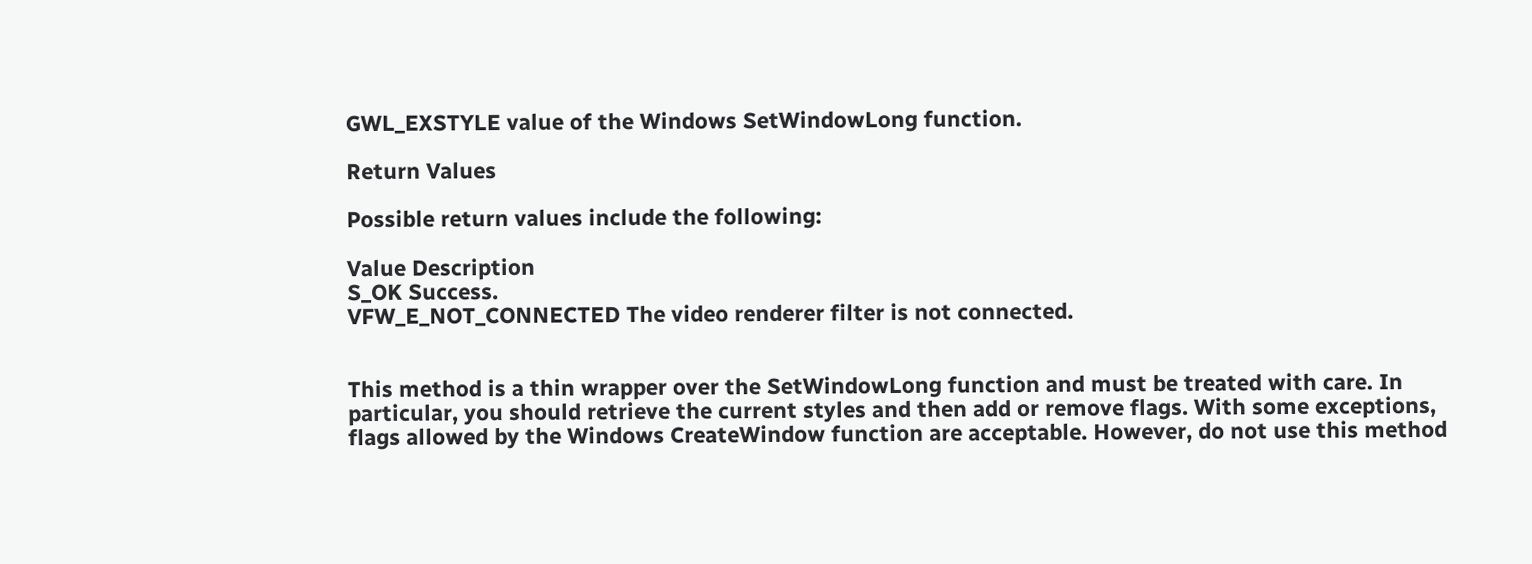GWL_EXSTYLE value of the Windows SetWindowLong function.

Return Values

Possible return values include the following:

Value Description
S_OK Success.
VFW_E_NOT_CONNECTED The video renderer filter is not connected.


This method is a thin wrapper over the SetWindowLong function and must be treated with care. In particular, you should retrieve the current styles and then add or remove flags. With some exceptions, flags allowed by the Windows CreateWindow function are acceptable. However, do not use this method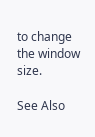to change the window size.

See Also